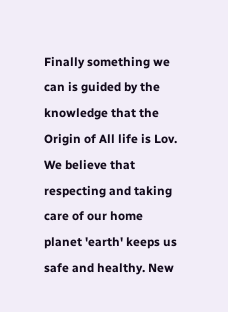Finally something we can is guided by the knowledge that the Origin of All life is Lov. We believe that respecting and taking care of our home planet 'earth' keeps us safe and healthy. New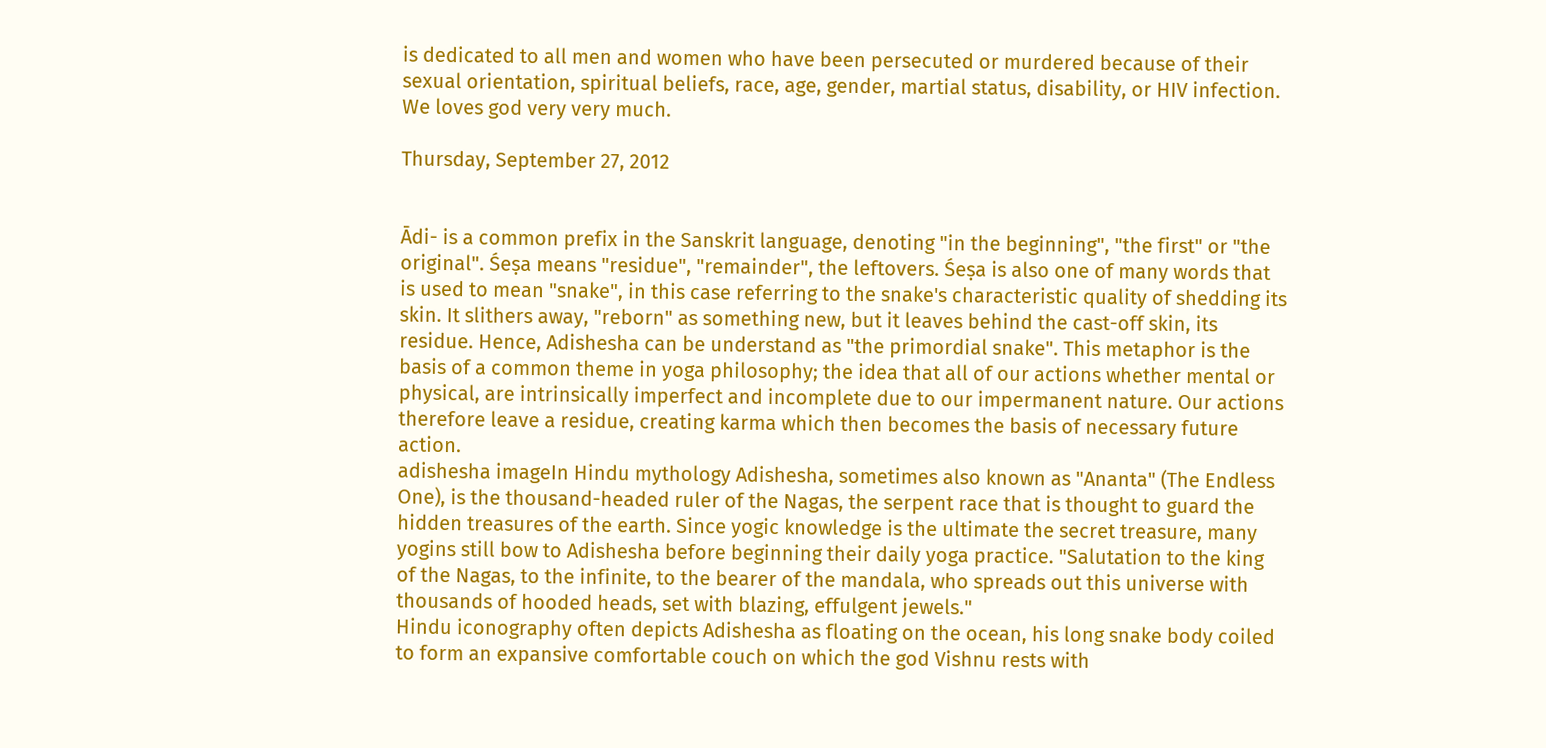is dedicated to all men and women who have been persecuted or murdered because of their sexual orientation, spiritual beliefs, race, age, gender, martial status, disability, or HIV infection. We loves god very very much.

Thursday, September 27, 2012


Ādi- is a common prefix in the Sanskrit language, denoting "in the beginning", "the first" or "the original". Śeṣa means "residue", "remainder", the leftovers. Śeṣa is also one of many words that is used to mean "snake", in this case referring to the snake's characteristic quality of shedding its skin. It slithers away, "reborn" as something new, but it leaves behind the cast-off skin, its residue. Hence, Adishesha can be understand as "the primordial snake". This metaphor is the basis of a common theme in yoga philosophy; the idea that all of our actions whether mental or physical, are intrinsically imperfect and incomplete due to our impermanent nature. Our actions therefore leave a residue, creating karma which then becomes the basis of necessary future action.
adishesha imageIn Hindu mythology Adishesha, sometimes also known as "Ananta" (The Endless One), is the thousand-headed ruler of the Nagas, the serpent race that is thought to guard the hidden treasures of the earth. Since yogic knowledge is the ultimate the secret treasure, many yogins still bow to Adishesha before beginning their daily yoga practice. "Salutation to the king of the Nagas, to the infinite, to the bearer of the mandala, who spreads out this universe with thousands of hooded heads, set with blazing, effulgent jewels."
Hindu iconography often depicts Adishesha as floating on the ocean, his long snake body coiled to form an expansive comfortable couch on which the god Vishnu rests with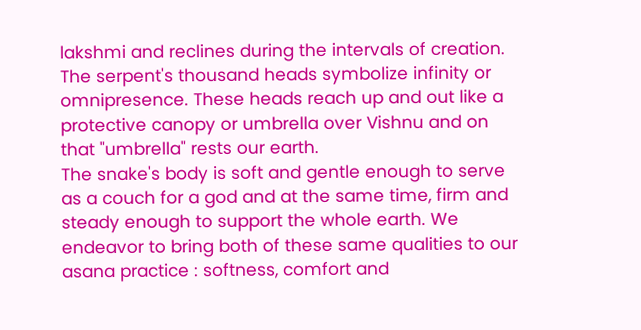lakshmi and reclines during the intervals of creation. The serpent's thousand heads symbolize infinity or omnipresence. These heads reach up and out like a protective canopy or umbrella over Vishnu and on that "umbrella" rests our earth.
The snake's body is soft and gentle enough to serve as a couch for a god and at the same time, firm and steady enough to support the whole earth. We endeavor to bring both of these same qualities to our asana practice : softness, comfort and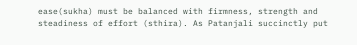ease(sukha) must be balanced with firmness, strength and steadiness of effort (sthira). As Patanjali succinctly put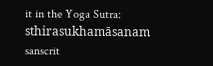it in the Yoga Sutra:
sthirasukhamāsanam sanscrit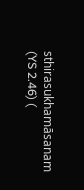sthirasukhamāsanam (YS 2.46) (